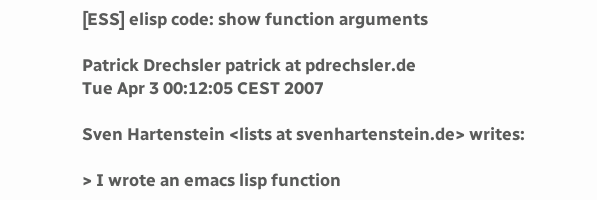[ESS] elisp code: show function arguments

Patrick Drechsler patrick at pdrechsler.de
Tue Apr 3 00:12:05 CEST 2007

Sven Hartenstein <lists at svenhartenstein.de> writes:

> I wrote an emacs lisp function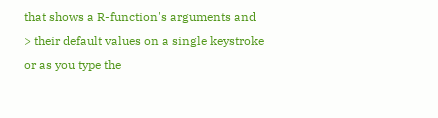that shows a R-function's arguments and
> their default values on a single keystroke or as you type the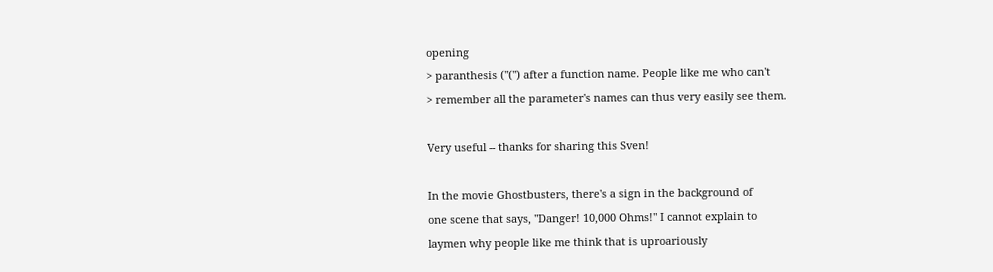opening
> paranthesis ("(") after a function name. People like me who can't
> remember all the parameter's names can thus very easily see them.

Very useful -- thanks for sharing this Sven!

In the movie Ghostbusters, there's a sign in the background of
one scene that says, "Danger! 10,000 Ohms!" I cannot explain to
laymen why people like me think that is uproariously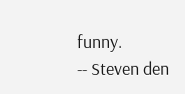funny.
-- Steven den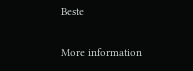Beste

More information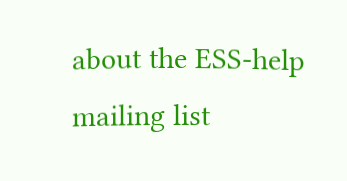about the ESS-help mailing list